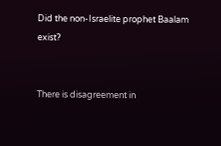Did the non-Israelite prophet Baalam exist?


There is disagreement in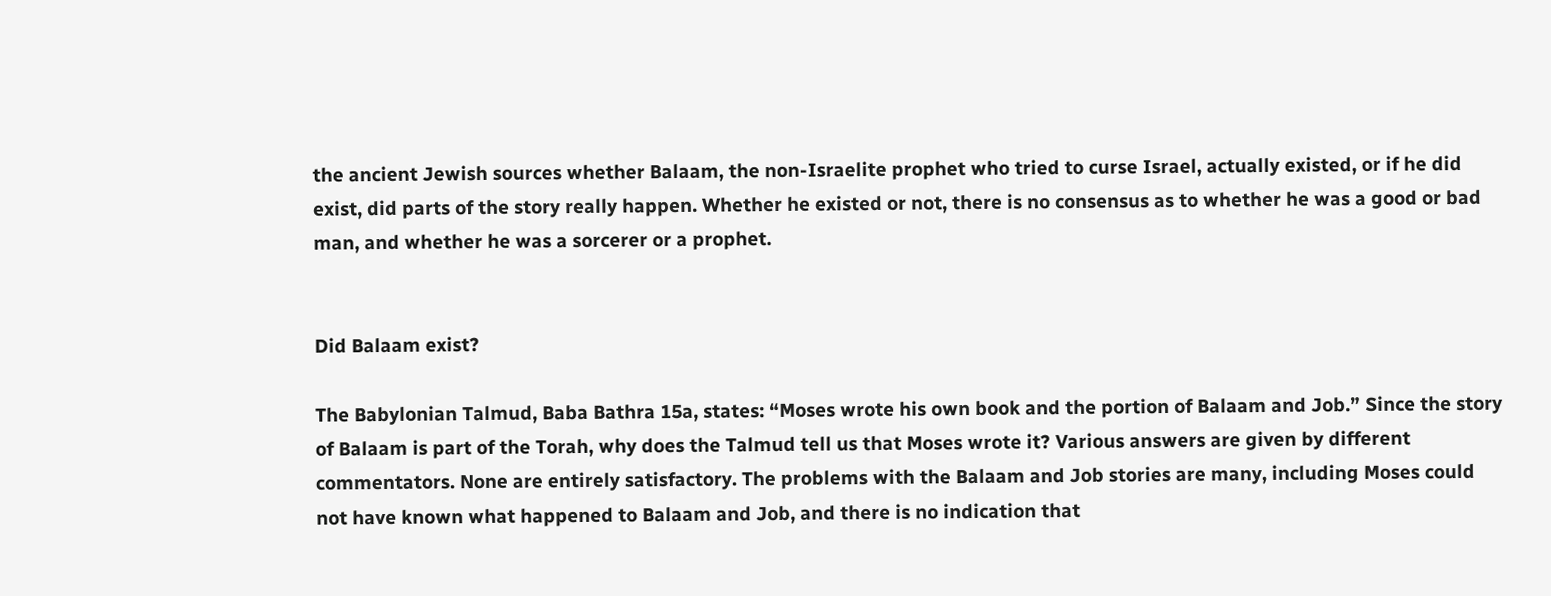the ancient Jewish sources whether Balaam, the non-Israelite prophet who tried to curse Israel, actually existed, or if he did exist, did parts of the story really happen. Whether he existed or not, there is no consensus as to whether he was a good or bad man, and whether he was a sorcerer or a prophet.


Did Balaam exist?

The Babylonian Talmud, Baba Bathra 15a, states: “Moses wrote his own book and the portion of Balaam and Job.” Since the story of Balaam is part of the Torah, why does the Talmud tell us that Moses wrote it? Various answers are given by different commentators. None are entirely satisfactory. The problems with the Balaam and Job stories are many, including Moses could not have known what happened to Balaam and Job, and there is no indication that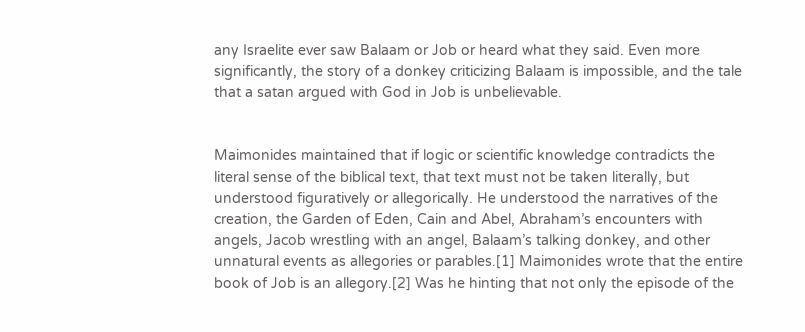any Israelite ever saw Balaam or Job or heard what they said. Even more significantly, the story of a donkey criticizing Balaam is impossible, and the tale that a satan argued with God in Job is unbelievable.


Maimonides maintained that if logic or scientific knowledge contradicts the literal sense of the biblical text, that text must not be taken literally, but understood figuratively or allegorically. He understood the narratives of the creation, the Garden of Eden, Cain and Abel, Abraham’s encounters with angels, Jacob wrestling with an angel, Balaam’s talking donkey, and other unnatural events as allegories or parables.[1] Maimonides wrote that the entire book of Job is an allegory.[2] Was he hinting that not only the episode of the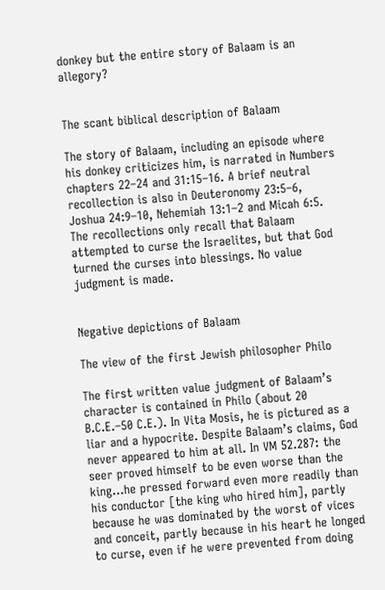donkey but the entire story of Balaam is an allegory?


The scant biblical description of Balaam

The story of Balaam, including an episode where his donkey criticizes him, is narrated in Numbers chapters 22–24 and 31:15–16. A brief neutral recollection is also in Deuteronomy 23:5–6, Joshua 24:9–10, Nehemiah 13:1–2 and Micah 6:5. The recollections only recall that Balaam attempted to curse the Israelites, but that God turned the curses into blessings. No value judgment is made.


Negative depictions of Balaam

The view of the first Jewish philosopher Philo

The first written value judgment of Balaam’s character is contained in Philo (about 20 B.C.E.–50 C.E.). In Vita Mosis, he is pictured as a liar and a hypocrite. Despite Balaam’s claims, God never appeared to him at all. In VM 52.287: the seer proved himself to be even worse than the king…he pressed forward even more readily than his conductor [the king who hired him], partly because he was dominated by the worst of vices and conceit, partly because in his heart he longed to curse, even if he were prevented from doing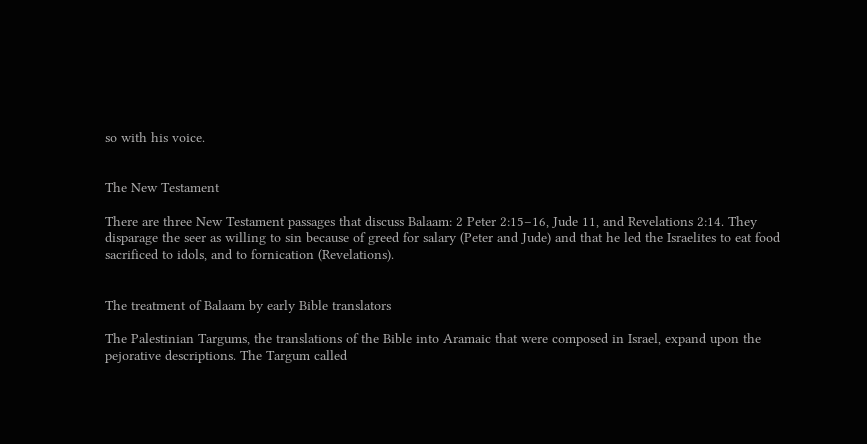so with his voice.


The New Testament

There are three New Testament passages that discuss Balaam: 2 Peter 2:15–16, Jude 11, and Revelations 2:14. They disparage the seer as willing to sin because of greed for salary (Peter and Jude) and that he led the Israelites to eat food sacrificed to idols, and to fornication (Revelations).


The treatment of Balaam by early Bible translators

The Palestinian Targums, the translations of the Bible into Aramaic that were composed in Israel, expand upon the pejorative descriptions. The Targum called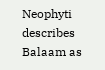Neophyti describes Balaam as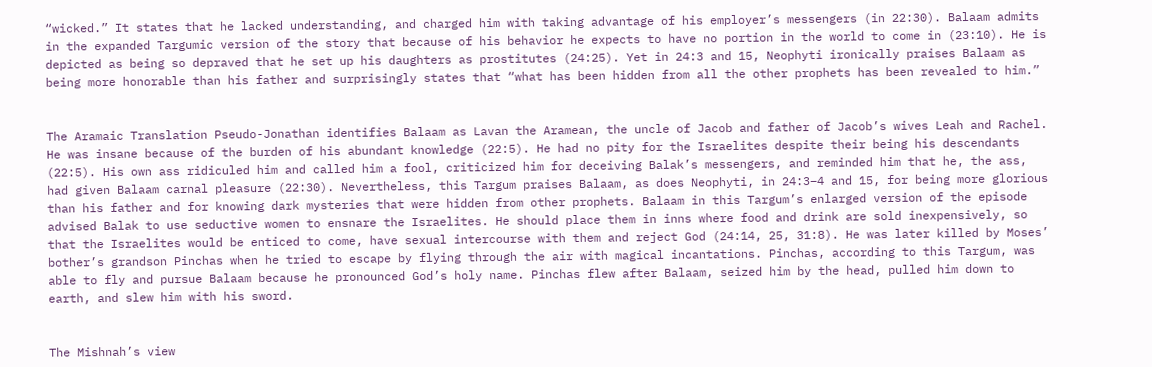“wicked.” It states that he lacked understanding, and charged him with taking advantage of his employer’s messengers (in 22:30). Balaam admits in the expanded Targumic version of the story that because of his behavior he expects to have no portion in the world to come in (23:10). He is depicted as being so depraved that he set up his daughters as prostitutes (24:25). Yet in 24:3 and 15, Neophyti ironically praises Balaam as being more honorable than his father and surprisingly states that “what has been hidden from all the other prophets has been revealed to him.”


The Aramaic Translation Pseudo-Jonathan identifies Balaam as Lavan the Aramean, the uncle of Jacob and father of Jacob’s wives Leah and Rachel. He was insane because of the burden of his abundant knowledge (22:5). He had no pity for the Israelites despite their being his descendants (22:5). His own ass ridiculed him and called him a fool, criticized him for deceiving Balak’s messengers, and reminded him that he, the ass, had given Balaam carnal pleasure (22:30). Nevertheless, this Targum praises Balaam, as does Neophyti, in 24:3–4 and 15, for being more glorious than his father and for knowing dark mysteries that were hidden from other prophets. Balaam in this Targum’s enlarged version of the episode advised Balak to use seductive women to ensnare the Israelites. He should place them in inns where food and drink are sold inexpensively, so that the Israelites would be enticed to come, have sexual intercourse with them and reject God (24:14, 25, 31:8). He was later killed by Moses’ bother’s grandson Pinchas when he tried to escape by flying through the air with magical incantations. Pinchas, according to this Targum, was able to fly and pursue Balaam because he pronounced God’s holy name. Pinchas flew after Balaam, seized him by the head, pulled him down to earth, and slew him with his sword.


The Mishnah’s view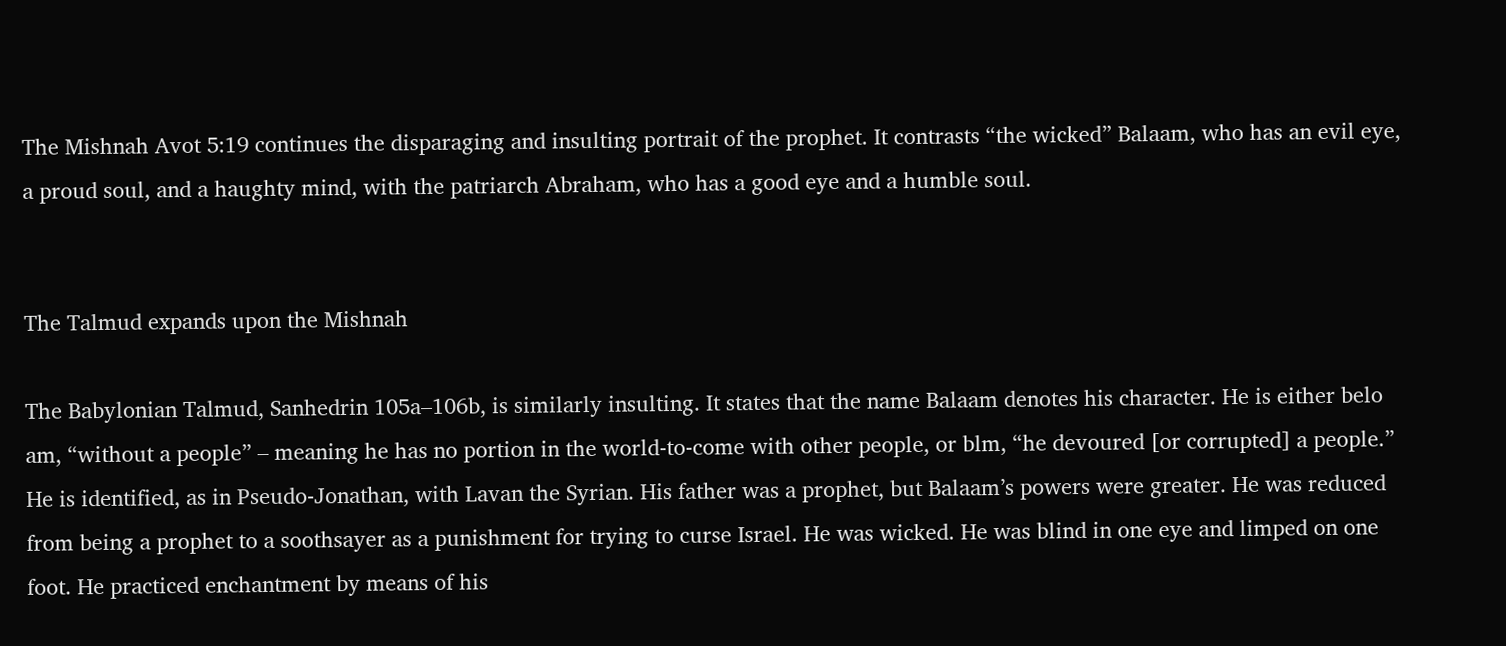The Mishnah Avot 5:19 continues the disparaging and insulting portrait of the prophet. It contrasts “the wicked” Balaam, who has an evil eye, a proud soul, and a haughty mind, with the patriarch Abraham, who has a good eye and a humble soul.


The Talmud expands upon the Mishnah

The Babylonian Talmud, Sanhedrin 105a–106b, is similarly insulting. It states that the name Balaam denotes his character. He is either belo am, “without a people” – meaning he has no portion in the world-to-come with other people, or blm, “he devoured [or corrupted] a people.” He is identified, as in Pseudo-Jonathan, with Lavan the Syrian. His father was a prophet, but Balaam’s powers were greater. He was reduced from being a prophet to a soothsayer as a punishment for trying to curse Israel. He was wicked. He was blind in one eye and limped on one foot. He practiced enchantment by means of his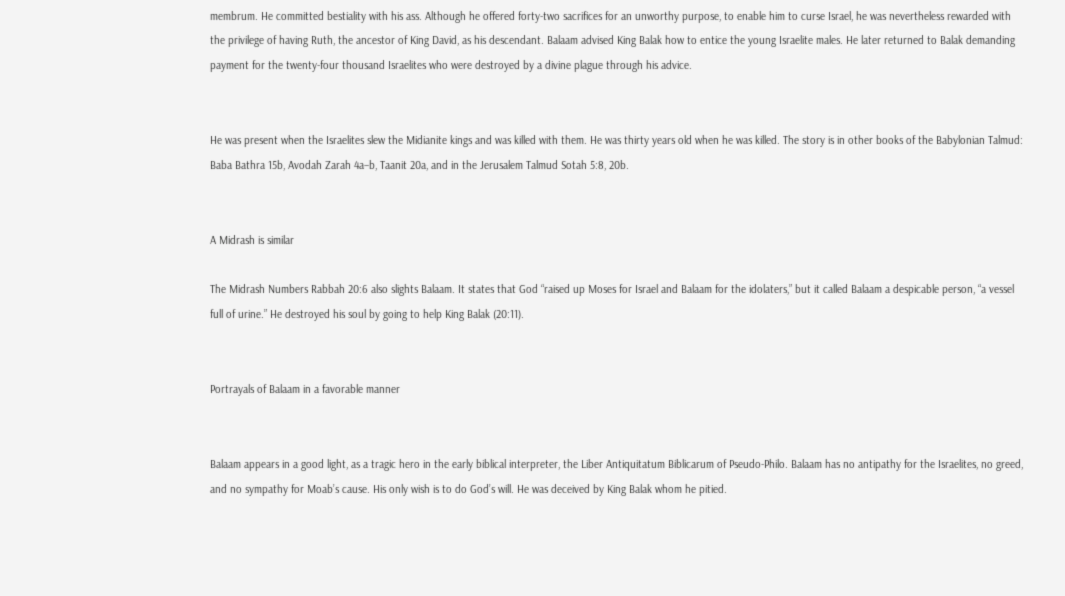membrum. He committed bestiality with his ass. Although he offered forty-two sacrifices for an unworthy purpose, to enable him to curse Israel, he was nevertheless rewarded with the privilege of having Ruth, the ancestor of King David, as his descendant. Balaam advised King Balak how to entice the young Israelite males. He later returned to Balak demanding payment for the twenty-four thousand Israelites who were destroyed by a divine plague through his advice.


He was present when the Israelites slew the Midianite kings and was killed with them. He was thirty years old when he was killed. The story is in other books of the Babylonian Talmud: Baba Bathra 15b, Avodah Zarah 4a–b, Taanit 20a, and in the Jerusalem Talmud Sotah 5:8, 20b.


A Midrash is similar

The Midrash Numbers Rabbah 20:6 also slights Balaam. It states that God “raised up Moses for Israel and Balaam for the idolaters,” but it called Balaam a despicable person, “a vessel full of urine.” He destroyed his soul by going to help King Balak (20:11).


Portrayals of Balaam in a favorable manner


Balaam appears in a good light, as a tragic hero in the early biblical interpreter, the Liber Antiquitatum Biblicarum of Pseudo-Philo. Balaam has no antipathy for the Israelites, no greed, and no sympathy for Moab’s cause. His only wish is to do God’s will. He was deceived by King Balak whom he pitied.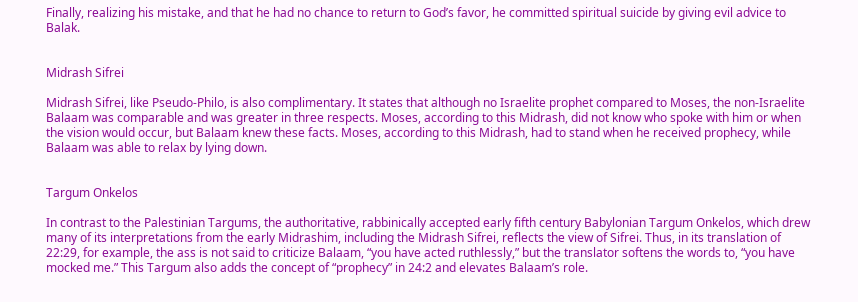Finally, realizing his mistake, and that he had no chance to return to God’s favor, he committed spiritual suicide by giving evil advice to Balak.


Midrash Sifrei

Midrash Sifrei, like Pseudo-Philo, is also complimentary. It states that although no Israelite prophet compared to Moses, the non-Israelite Balaam was comparable and was greater in three respects. Moses, according to this Midrash, did not know who spoke with him or when the vision would occur, but Balaam knew these facts. Moses, according to this Midrash, had to stand when he received prophecy, while Balaam was able to relax by lying down.


Targum Onkelos

In contrast to the Palestinian Targums, the authoritative, rabbinically accepted early fifth century Babylonian Targum Onkelos, which drew many of its interpretations from the early Midrashim, including the Midrash Sifrei, reflects the view of Sifrei. Thus, in its translation of 22:29, for example, the ass is not said to criticize Balaam, “you have acted ruthlessly,” but the translator softens the words to, “you have mocked me.” This Targum also adds the concept of “prophecy” in 24:2 and elevates Balaam’s role.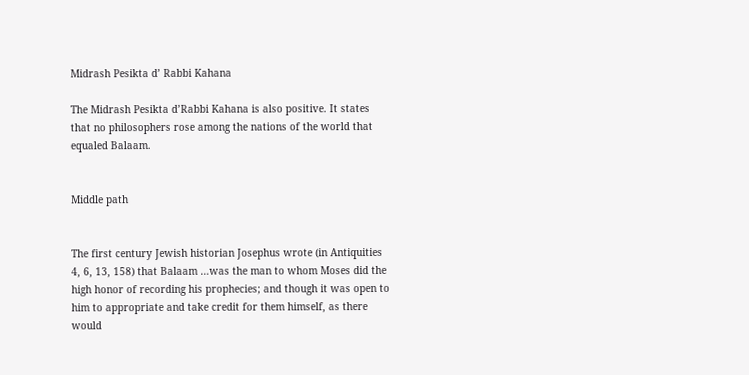Midrash Pesikta d’ Rabbi Kahana

The Midrash Pesikta d’Rabbi Kahana is also positive. It states that no philosophers rose among the nations of the world that equaled Balaam.


Middle path


The first century Jewish historian Josephus wrote (in Antiquities 4, 6, 13, 158) that Balaam …was the man to whom Moses did the high honor of recording his prophecies; and though it was open to him to appropriate and take credit for them himself, as there would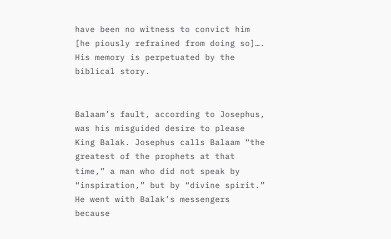have been no witness to convict him [he piously refrained from doing so]…. His memory is perpetuated by the biblical story.


Balaam’s fault, according to Josephus, was his misguided desire to please King Balak. Josephus calls Balaam “the greatest of the prophets at that time,” a man who did not speak by “inspiration,” but by “divine spirit.” He went with Balak’s messengers because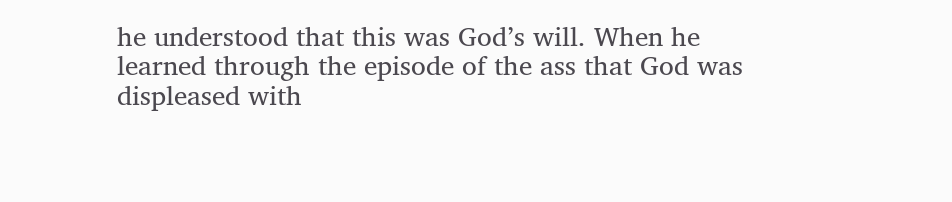he understood that this was God’s will. When he learned through the episode of the ass that God was displeased with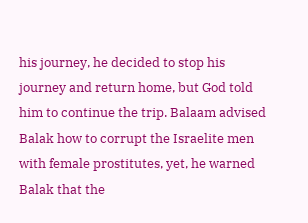his journey, he decided to stop his journey and return home, but God told him to continue the trip. Balaam advised Balak how to corrupt the Israelite men with female prostitutes, yet, he warned Balak that the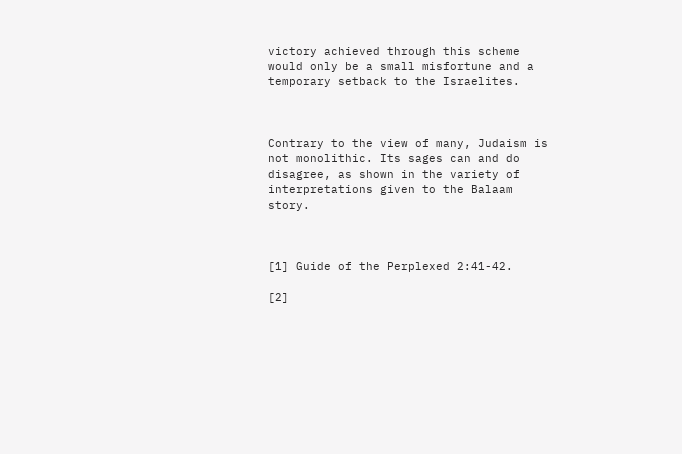victory achieved through this scheme would only be a small misfortune and a temporary setback to the Israelites.



Contrary to the view of many, Judaism is not monolithic. Its sages can and do disagree, as shown in the variety of interpretations given to the Balaam story.



[1] Guide of the Perplexed 2:41-42.

[2]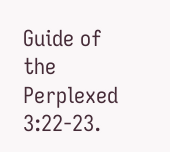Guide of the Perplexed 3:22-23.